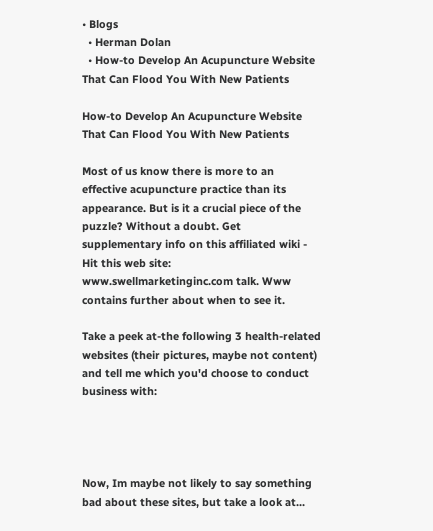• Blogs
  • Herman Dolan
  • How-to Develop An Acupuncture Website That Can Flood You With New Patients

How-to Develop An Acupuncture Website That Can Flood You With New Patients

Most of us know there is more to an effective acupuncture practice than its appearance. But is it a crucial piece of the puzzle? Without a doubt. Get supplementary info on this affiliated wiki - Hit this web site: www.swellmarketinginc.com talk. Www contains further about when to see it.

Take a peek at-the following 3 health-related websites (their pictures, maybe not content) and tell me which you'd choose to conduct business with:




Now, Im maybe not likely to say something bad about these sites, but take a look at...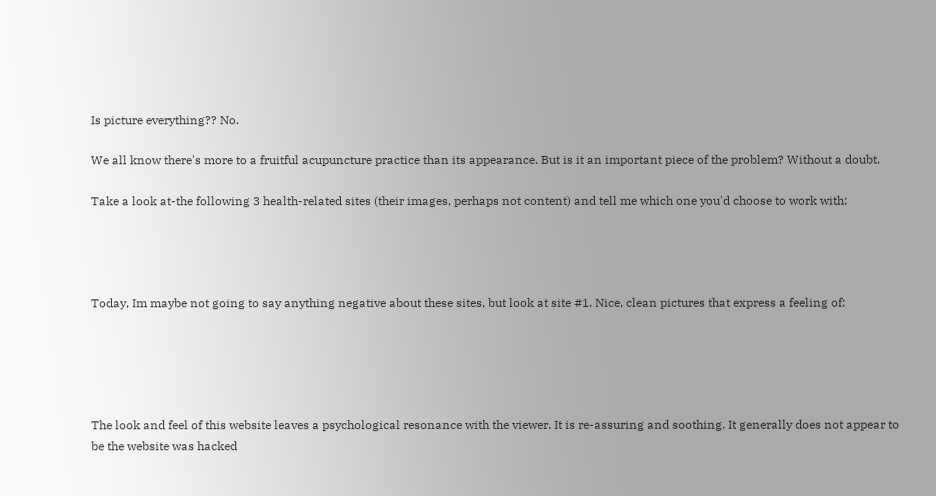Is picture everything?? No.

We all know there's more to a fruitful acupuncture practice than its appearance. But is it an important piece of the problem? Without a doubt.

Take a look at-the following 3 health-related sites (their images, perhaps not content) and tell me which one you'd choose to work with:




Today, Im maybe not going to say anything negative about these sites, but look at site #1. Nice, clean pictures that express a feeling of:





The look and feel of this website leaves a psychological resonance with the viewer. It is re-assuring and soothing. It generally does not appear to be the website was hacked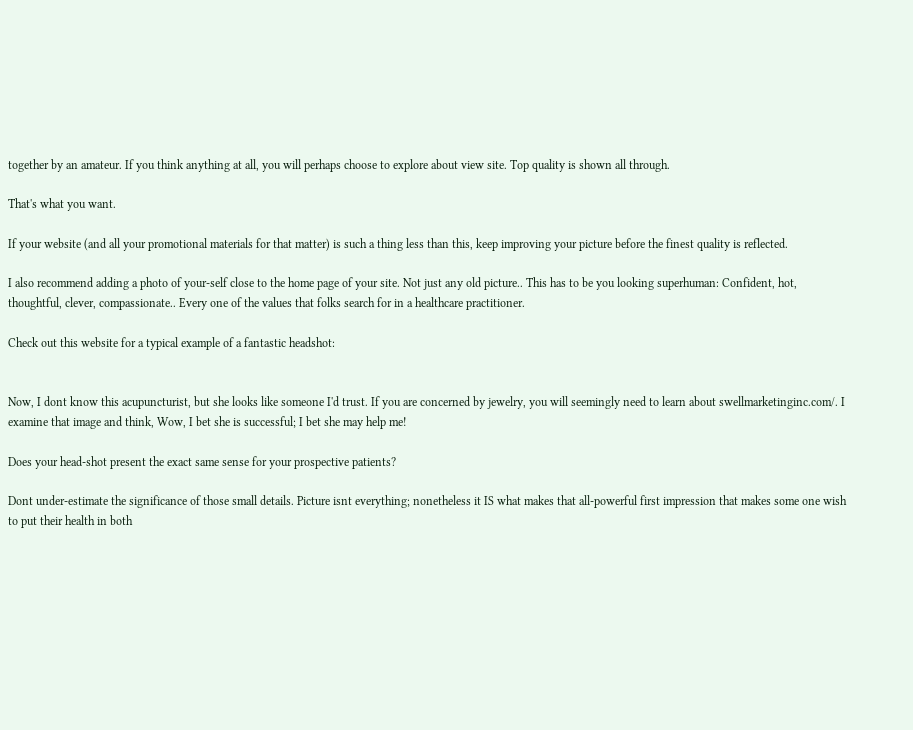together by an amateur. If you think anything at all, you will perhaps choose to explore about view site. Top quality is shown all through.

That's what you want.

If your website (and all your promotional materials for that matter) is such a thing less than this, keep improving your picture before the finest quality is reflected.

I also recommend adding a photo of your-self close to the home page of your site. Not just any old picture.. This has to be you looking superhuman: Confident, hot, thoughtful, clever, compassionate.. Every one of the values that folks search for in a healthcare practitioner.

Check out this website for a typical example of a fantastic headshot:


Now, I dont know this acupuncturist, but she looks like someone I'd trust. If you are concerned by jewelry, you will seemingly need to learn about swellmarketinginc.com/. I examine that image and think, Wow, I bet she is successful; I bet she may help me!

Does your head-shot present the exact same sense for your prospective patients?

Dont under-estimate the significance of those small details. Picture isnt everything; nonetheless it IS what makes that all-powerful first impression that makes some one wish to put their health in both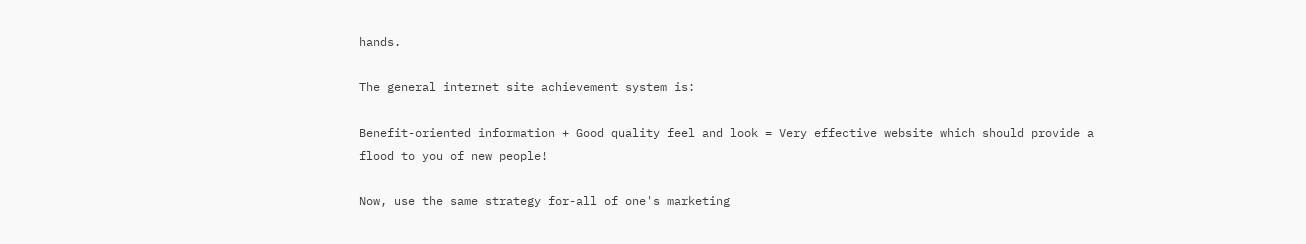hands.

The general internet site achievement system is:

Benefit-oriented information + Good quality feel and look = Very effective website which should provide a flood to you of new people!

Now, use the same strategy for-all of one's marketing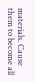materials. Cause them to become all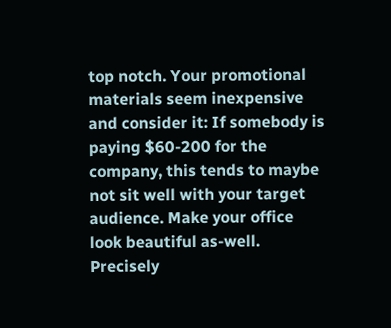top notch. Your promotional materials seem inexpensive and consider it: If somebody is paying $60-200 for the company, this tends to maybe not sit well with your target audience. Make your office look beautiful as-well. Precisely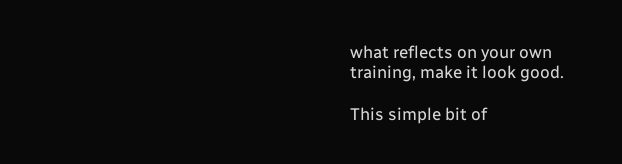what reflects on your own training, make it look good.

This simple bit of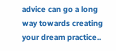advice can go a long way towards creating your dream practice..